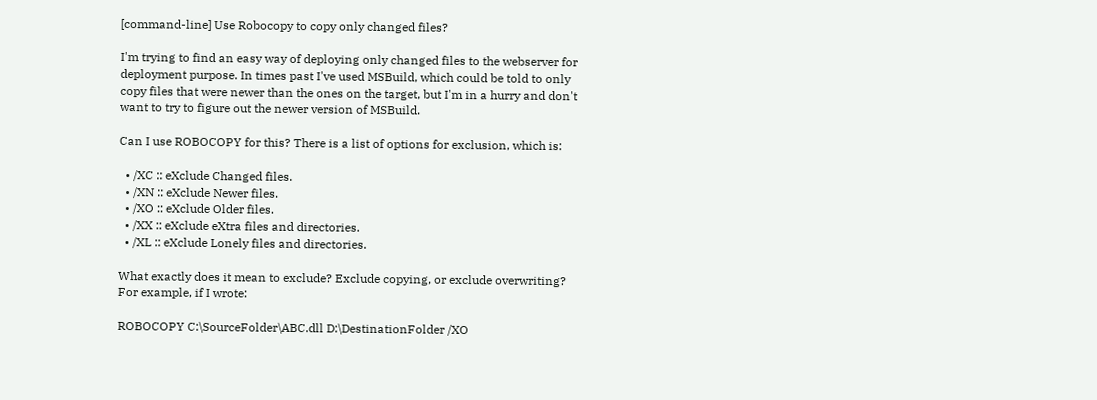[command-line] Use Robocopy to copy only changed files?

I'm trying to find an easy way of deploying only changed files to the webserver for deployment purpose. In times past I've used MSBuild, which could be told to only copy files that were newer than the ones on the target, but I'm in a hurry and don't want to try to figure out the newer version of MSBuild.

Can I use ROBOCOPY for this? There is a list of options for exclusion, which is:

  • /XC :: eXclude Changed files.
  • /XN :: eXclude Newer files.
  • /XO :: eXclude Older files.
  • /XX :: eXclude eXtra files and directories.
  • /XL :: eXclude Lonely files and directories.

What exactly does it mean to exclude? Exclude copying, or exclude overwriting? For example, if I wrote:

ROBOCOPY C:\SourceFolder\ABC.dll D:\DestinationFolder /XO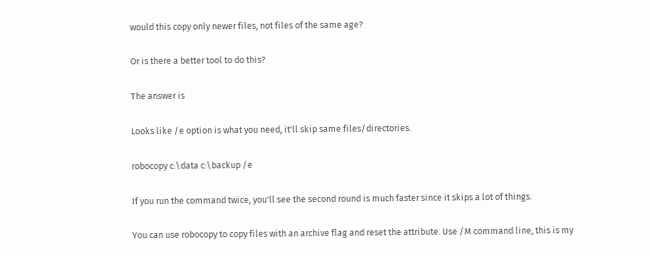would this copy only newer files, not files of the same age?

Or is there a better tool to do this?

The answer is

Looks like /e option is what you need, it'll skip same files/directories.

robocopy c:\data c:\backup /e

If you run the command twice, you'll see the second round is much faster since it skips a lot of things.

You can use robocopy to copy files with an archive flag and reset the attribute. Use /M command line, this is my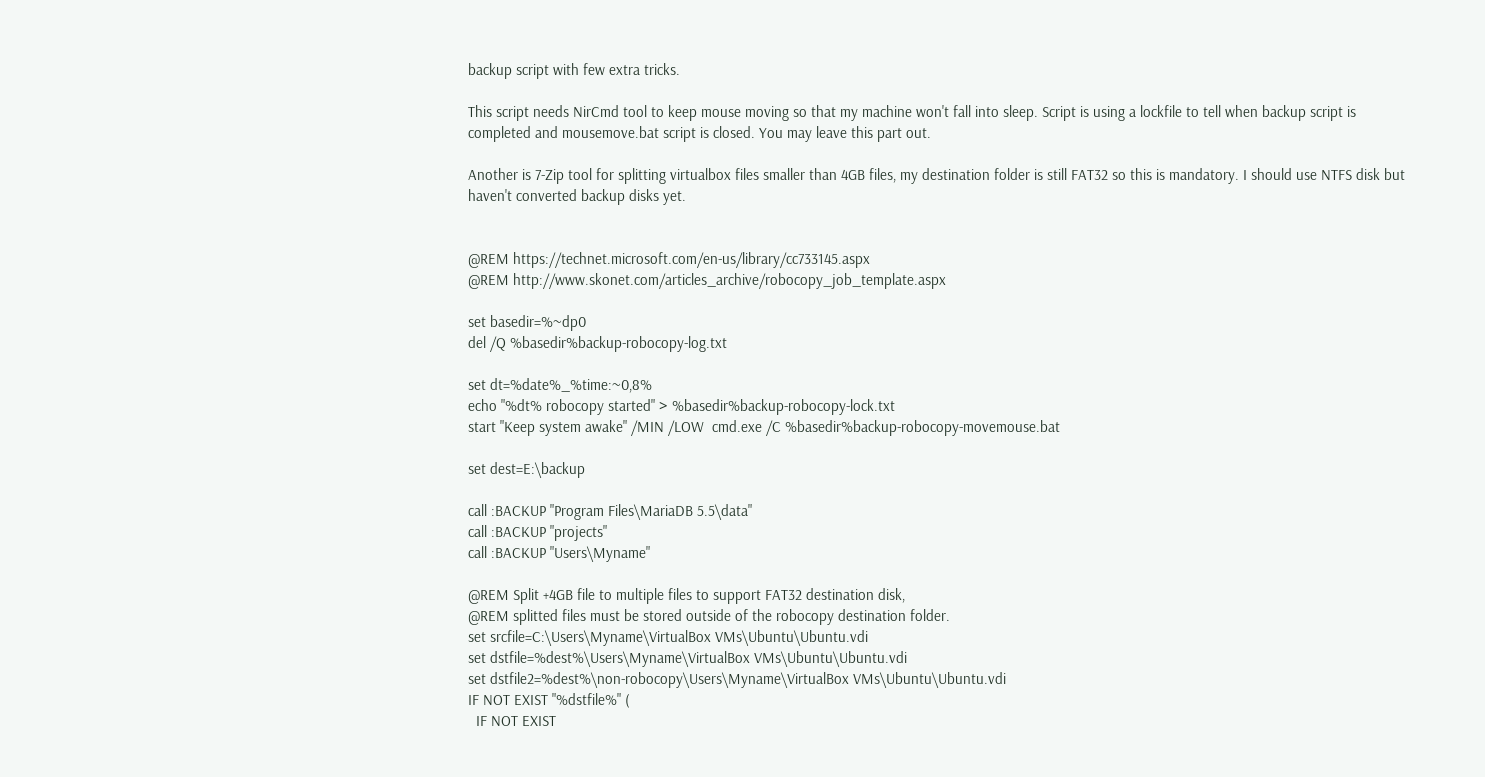backup script with few extra tricks.

This script needs NirCmd tool to keep mouse moving so that my machine won't fall into sleep. Script is using a lockfile to tell when backup script is completed and mousemove.bat script is closed. You may leave this part out.

Another is 7-Zip tool for splitting virtualbox files smaller than 4GB files, my destination folder is still FAT32 so this is mandatory. I should use NTFS disk but haven't converted backup disks yet.


@REM https://technet.microsoft.com/en-us/library/cc733145.aspx
@REM http://www.skonet.com/articles_archive/robocopy_job_template.aspx

set basedir=%~dp0
del /Q %basedir%backup-robocopy-log.txt

set dt=%date%_%time:~0,8%
echo "%dt% robocopy started" > %basedir%backup-robocopy-lock.txt
start "Keep system awake" /MIN /LOW  cmd.exe /C %basedir%backup-robocopy-movemouse.bat

set dest=E:\backup

call :BACKUP "Program Files\MariaDB 5.5\data"
call :BACKUP "projects"
call :BACKUP "Users\Myname"

@REM Split +4GB file to multiple files to support FAT32 destination disk,
@REM splitted files must be stored outside of the robocopy destination folder.
set srcfile=C:\Users\Myname\VirtualBox VMs\Ubuntu\Ubuntu.vdi
set dstfile=%dest%\Users\Myname\VirtualBox VMs\Ubuntu\Ubuntu.vdi
set dstfile2=%dest%\non-robocopy\Users\Myname\VirtualBox VMs\Ubuntu\Ubuntu.vdi
IF NOT EXIST "%dstfile%" (
  IF NOT EXIST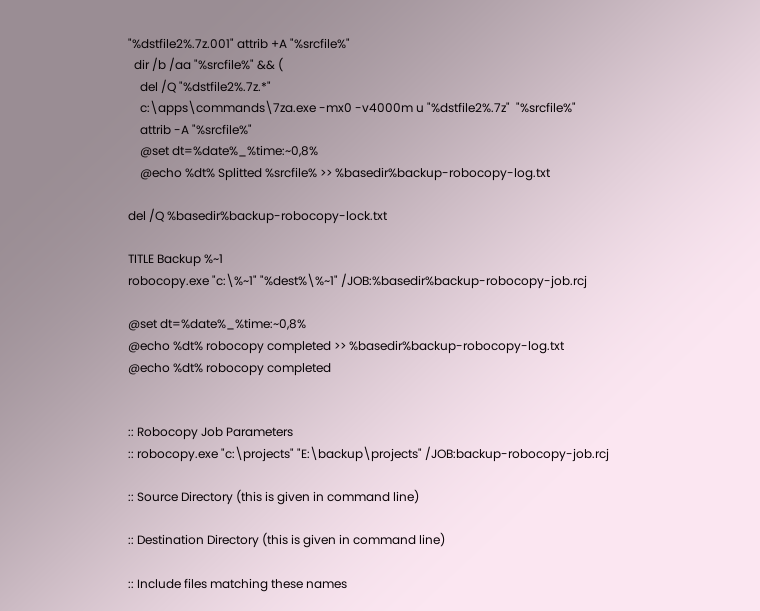"%dstfile2%.7z.001" attrib +A "%srcfile%"
  dir /b /aa "%srcfile%" && (
    del /Q "%dstfile2%.7z.*"
    c:\apps\commands\7za.exe -mx0 -v4000m u "%dstfile2%.7z"  "%srcfile%"
    attrib -A "%srcfile%"
    @set dt=%date%_%time:~0,8%
    @echo %dt% Splitted %srcfile% >> %basedir%backup-robocopy-log.txt

del /Q %basedir%backup-robocopy-lock.txt

TITLE Backup %~1
robocopy.exe "c:\%~1" "%dest%\%~1" /JOB:%basedir%backup-robocopy-job.rcj

@set dt=%date%_%time:~0,8%
@echo %dt% robocopy completed >> %basedir%backup-robocopy-log.txt
@echo %dt% robocopy completed


:: Robocopy Job Parameters
:: robocopy.exe "c:\projects" "E:\backup\projects" /JOB:backup-robocopy-job.rcj

:: Source Directory (this is given in command line)

:: Destination Directory (this is given in command line)

:: Include files matching these names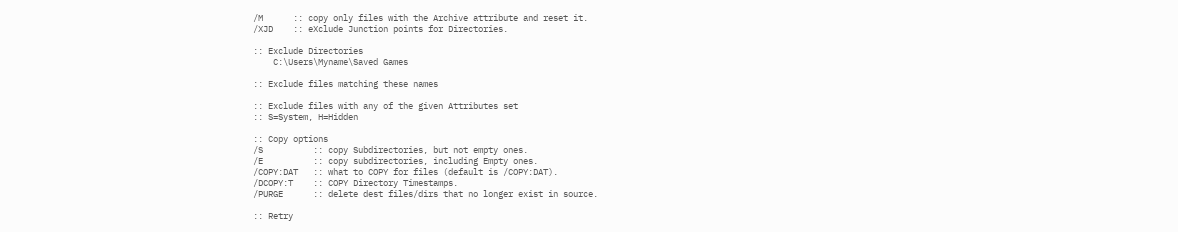/M      :: copy only files with the Archive attribute and reset it.
/XJD    :: eXclude Junction points for Directories.

:: Exclude Directories
    C:\Users\Myname\Saved Games

:: Exclude files matching these names

:: Exclude files with any of the given Attributes set
:: S=System, H=Hidden

:: Copy options
/S          :: copy Subdirectories, but not empty ones.
/E          :: copy subdirectories, including Empty ones.
/COPY:DAT   :: what to COPY for files (default is /COPY:DAT).
/DCOPY:T    :: COPY Directory Timestamps.
/PURGE      :: delete dest files/dirs that no longer exist in source.

:: Retry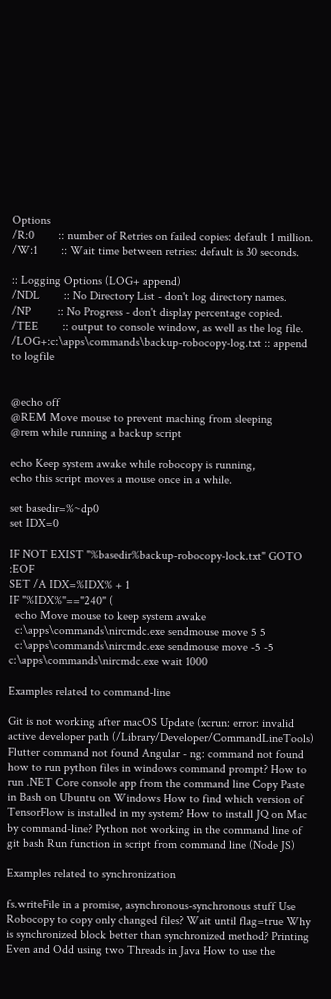Options
/R:0        :: number of Retries on failed copies: default 1 million.
/W:1        :: Wait time between retries: default is 30 seconds.

:: Logging Options (LOG+ append)
/NDL        :: No Directory List - don't log directory names.
/NP         :: No Progress - don't display percentage copied.
/TEE        :: output to console window, as well as the log file.
/LOG+:c:\apps\commands\backup-robocopy-log.txt :: append to logfile


@echo off
@REM Move mouse to prevent maching from sleeping
@rem while running a backup script

echo Keep system awake while robocopy is running,
echo this script moves a mouse once in a while.

set basedir=%~dp0
set IDX=0

IF NOT EXIST "%basedir%backup-robocopy-lock.txt" GOTO :EOF
SET /A IDX=%IDX% + 1
IF "%IDX%"=="240" (
  echo Move mouse to keep system awake
  c:\apps\commands\nircmdc.exe sendmouse move 5 5
  c:\apps\commands\nircmdc.exe sendmouse move -5 -5
c:\apps\commands\nircmdc.exe wait 1000

Examples related to command-line

Git is not working after macOS Update (xcrun: error: invalid active developer path (/Library/Developer/CommandLineTools) Flutter command not found Angular - ng: command not found how to run python files in windows command prompt? How to run .NET Core console app from the command line Copy Paste in Bash on Ubuntu on Windows How to find which version of TensorFlow is installed in my system? How to install JQ on Mac by command-line? Python not working in the command line of git bash Run function in script from command line (Node JS)

Examples related to synchronization

fs.writeFile in a promise, asynchronous-synchronous stuff Use Robocopy to copy only changed files? Wait until flag=true Why is synchronized block better than synchronized method? Printing Even and Odd using two Threads in Java How to use the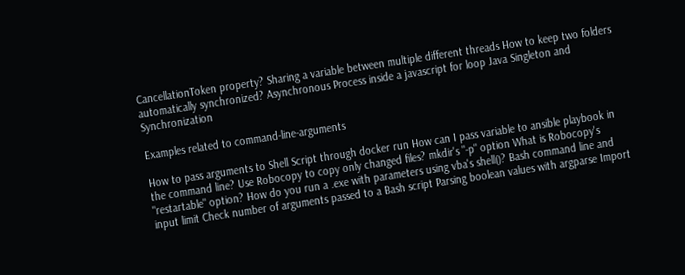CancellationToken property? Sharing a variable between multiple different threads How to keep two folders automatically synchronized? Asynchronous Process inside a javascript for loop Java Singleton and Synchronization

Examples related to command-line-arguments

How to pass arguments to Shell Script through docker run How can I pass variable to ansible playbook in the command line? Use Robocopy to copy only changed files? mkdir's "-p" option What is Robocopy's "restartable" option? How do you run a .exe with parameters using vba's shell()? Bash command line and input limit Check number of arguments passed to a Bash script Parsing boolean values with argparse Import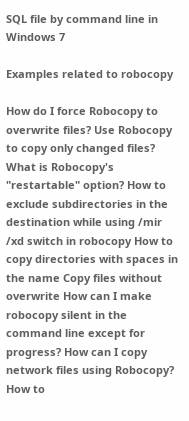SQL file by command line in Windows 7

Examples related to robocopy

How do I force Robocopy to overwrite files? Use Robocopy to copy only changed files? What is Robocopy's "restartable" option? How to exclude subdirectories in the destination while using /mir /xd switch in robocopy How to copy directories with spaces in the name Copy files without overwrite How can I make robocopy silent in the command line except for progress? How can I copy network files using Robocopy? How to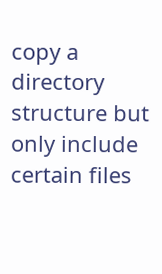copy a directory structure but only include certain files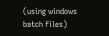(using windows batch files)